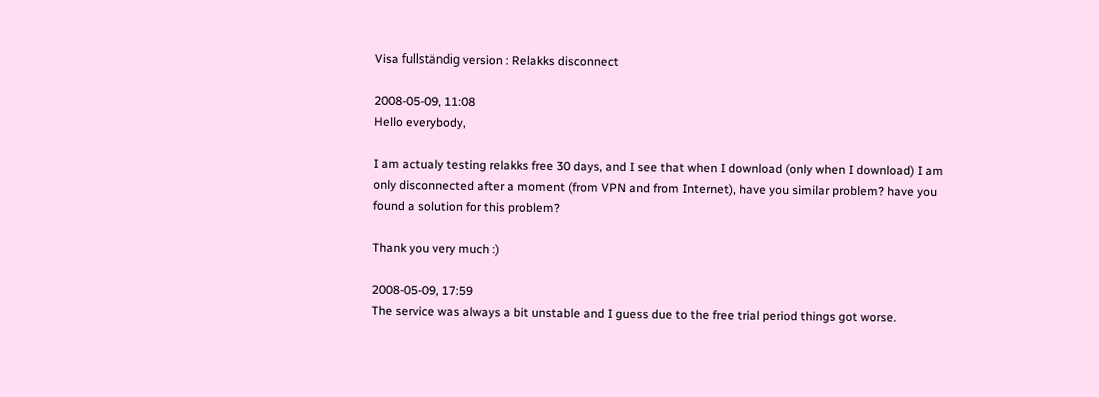Visa fullständig version : Relakks disconnect

2008-05-09, 11:08
Hello everybody,

I am actualy testing relakks free 30 days, and I see that when I download (only when I download) I am only disconnected after a moment (from VPN and from Internet), have you similar problem? have you found a solution for this problem?

Thank you very much :)

2008-05-09, 17:59
The service was always a bit unstable and I guess due to the free trial period things got worse.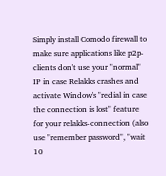Simply install Comodo firewall to make sure applications like p2p-clients don't use your "normal" IP in case Relakks crashes and activate Window's "redial in case the connection is lost" feature for your relakks-connection (also use "remember password", "wait 10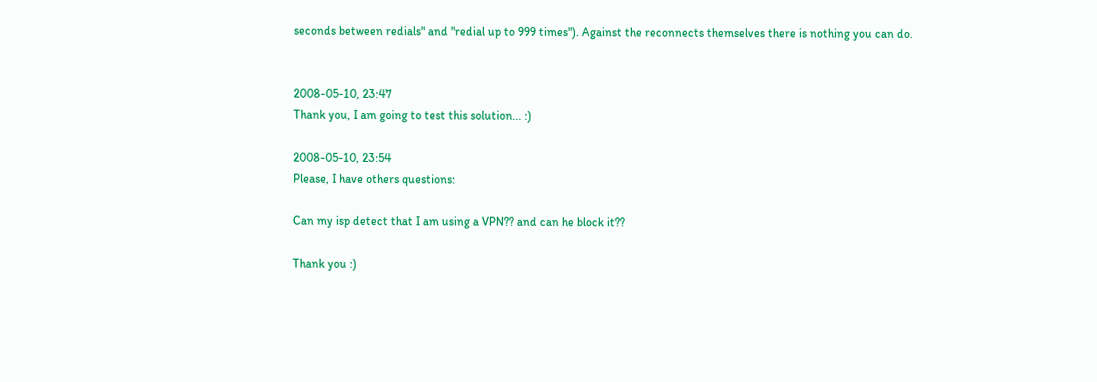seconds between redials" and "redial up to 999 times"). Against the reconnects themselves there is nothing you can do.


2008-05-10, 23:47
Thank you, I am going to test this solution... :)

2008-05-10, 23:54
Please, I have others questions:

Can my isp detect that I am using a VPN?? and can he block it??

Thank you :)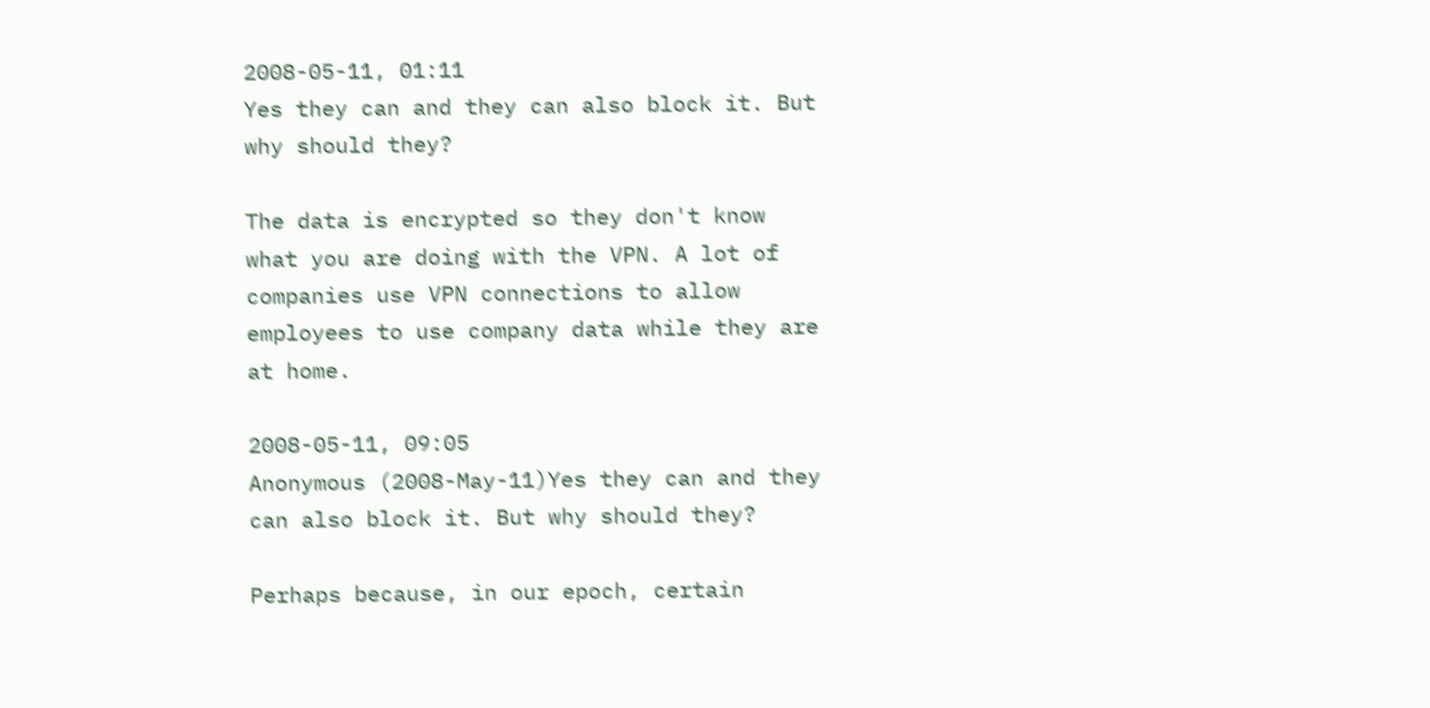2008-05-11, 01:11
Yes they can and they can also block it. But why should they?

The data is encrypted so they don't know what you are doing with the VPN. A lot of companies use VPN connections to allow employees to use company data while they are at home.

2008-05-11, 09:05
Anonymous (2008-May-11)Yes they can and they can also block it. But why should they?

Perhaps because, in our epoch, certain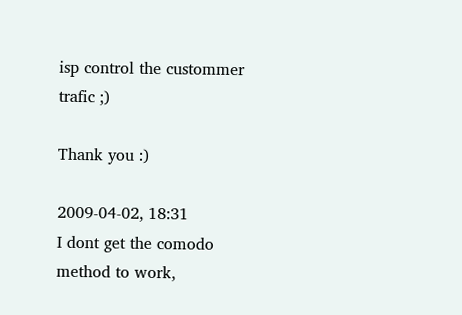isp control the custommer trafic ;)

Thank you :)

2009-04-02, 18:31
I dont get the comodo method to work,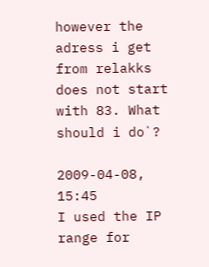however the adress i get from relakks does not start with 83. What should i do`?

2009-04-08, 15:45
I used the IP range for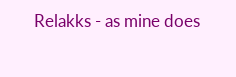Relakks - as mine does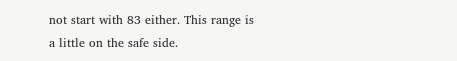not start with 83 either. This range is a little on the safe side.